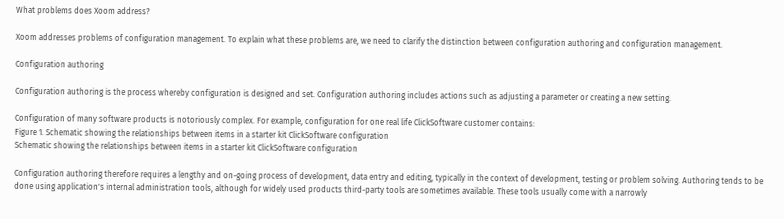What problems does Xoom address?

Xoom addresses problems of configuration management. To explain what these problems are, we need to clarify the distinction between configuration authoring and configuration management.

Configuration authoring

Configuration authoring is the process whereby configuration is designed and set. Configuration authoring includes actions such as adjusting a parameter or creating a new setting.

Configuration of many software products is notoriously complex. For example, configuration for one real life ClickSoftware customer contains:
Figure 1. Schematic showing the relationships between items in a starter kit ClickSoftware configuration
Schematic showing the relationships between items in a starter kit ClickSoftware configuration

Configuration authoring therefore requires a lengthy and on-going process of development, data entry and editing, typically in the context of development, testing or problem solving. Authoring tends to be done using application's internal administration tools, although for widely used products third-party tools are sometimes available. These tools usually come with a narrowly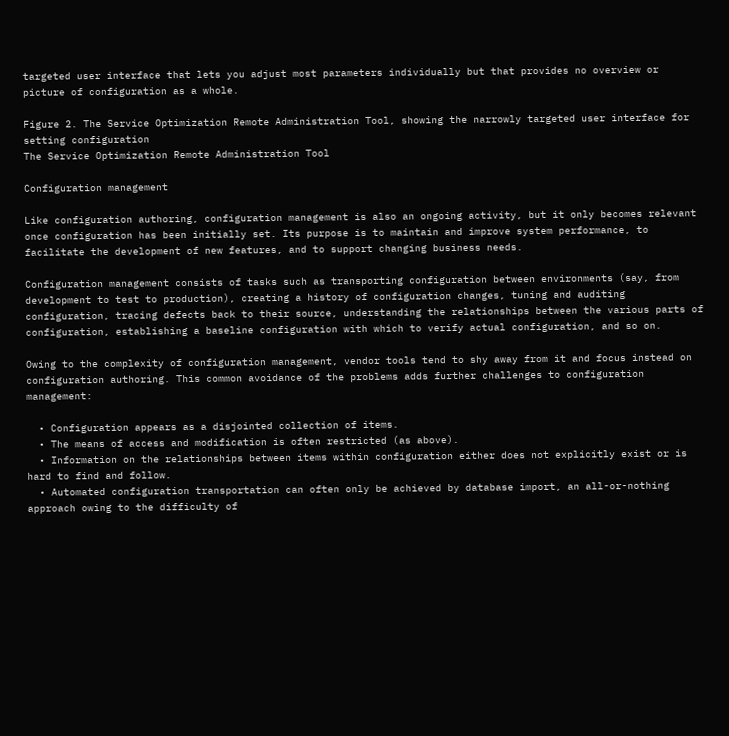targeted user interface that lets you adjust most parameters individually but that provides no overview or picture of configuration as a whole.

Figure 2. The Service Optimization Remote Administration Tool, showing the narrowly targeted user interface for setting configuration
The Service Optimization Remote Administration Tool

Configuration management

Like configuration authoring, configuration management is also an ongoing activity, but it only becomes relevant once configuration has been initially set. Its purpose is to maintain and improve system performance, to facilitate the development of new features, and to support changing business needs.

Configuration management consists of tasks such as transporting configuration between environments (say, from development to test to production), creating a history of configuration changes, tuning and auditing configuration, tracing defects back to their source, understanding the relationships between the various parts of configuration, establishing a baseline configuration with which to verify actual configuration, and so on.

Owing to the complexity of configuration management, vendor tools tend to shy away from it and focus instead on configuration authoring. This common avoidance of the problems adds further challenges to configuration management:

  • Configuration appears as a disjointed collection of items.
  • The means of access and modification is often restricted (as above).
  • Information on the relationships between items within configuration either does not explicitly exist or is hard to find and follow.
  • Automated configuration transportation can often only be achieved by database import, an all-or-nothing approach owing to the difficulty of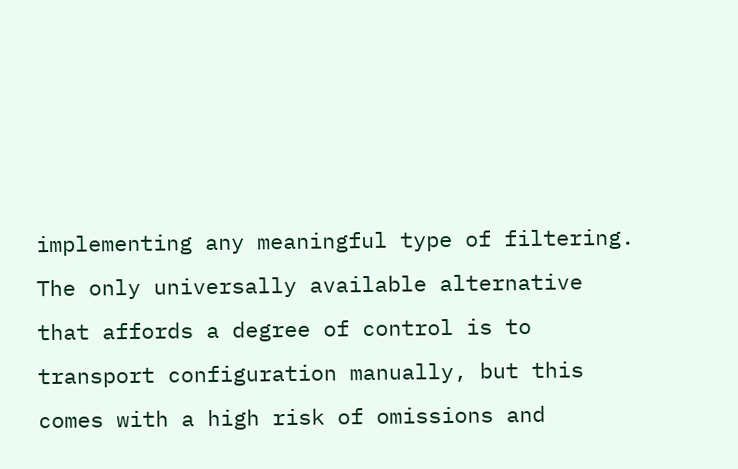implementing any meaningful type of filtering. The only universally available alternative that affords a degree of control is to transport configuration manually, but this comes with a high risk of omissions and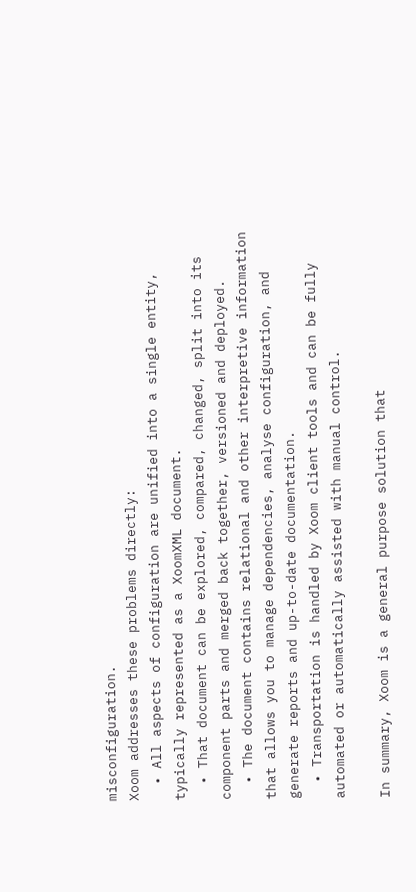misconfiguration.
Xoom addresses these problems directly:
  • All aspects of configuration are unified into a single entity, typically represented as a XoomXML document.
  • That document can be explored, compared, changed, split into its component parts and merged back together, versioned and deployed.
  • The document contains relational and other interpretive information that allows you to manage dependencies, analyse configuration, and generate reports and up-to-date documentation.
  • Transportation is handled by Xoom client tools and can be fully automated or automatically assisted with manual control.

In summary, Xoom is a general purpose solution that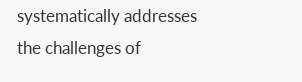systematically addresses the challenges of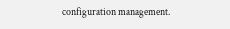configuration management.